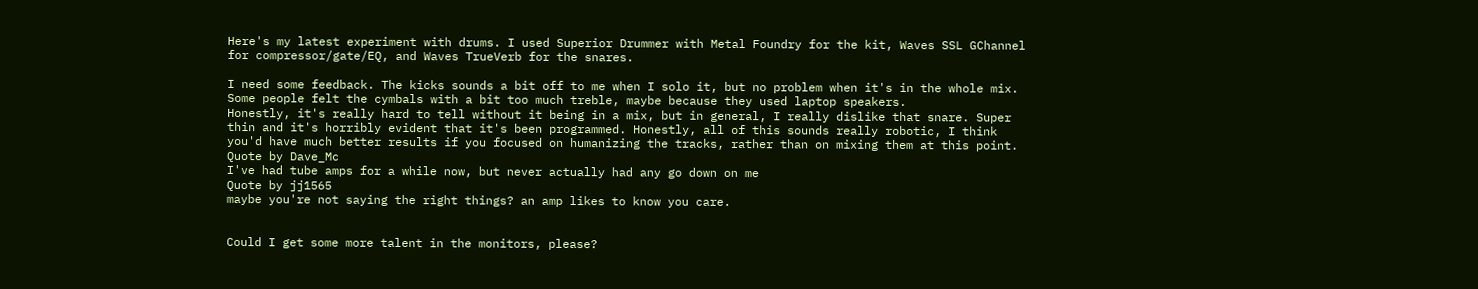Here's my latest experiment with drums. I used Superior Drummer with Metal Foundry for the kit, Waves SSL GChannel for compressor/gate/EQ, and Waves TrueVerb for the snares.

I need some feedback. The kicks sounds a bit off to me when I solo it, but no problem when it's in the whole mix. Some people felt the cymbals with a bit too much treble, maybe because they used laptop speakers.
Honestly, it's really hard to tell without it being in a mix, but in general, I really dislike that snare. Super thin and it's horribly evident that it's been programmed. Honestly, all of this sounds really robotic, I think you'd have much better results if you focused on humanizing the tracks, rather than on mixing them at this point.
Quote by Dave_Mc
I've had tube amps for a while now, but never actually had any go down on me
Quote by jj1565
maybe you're not saying the right things? an amp likes to know you care.


Could I get some more talent in the monitors, please?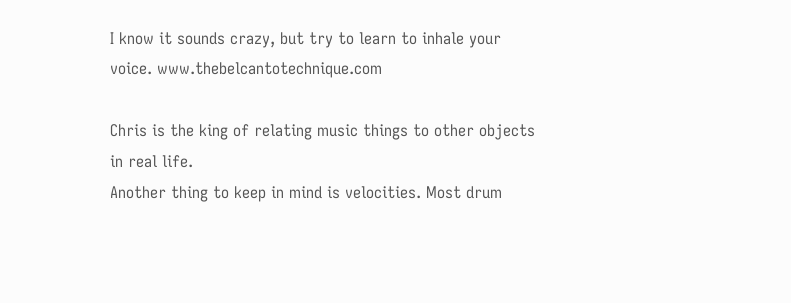I know it sounds crazy, but try to learn to inhale your voice. www.thebelcantotechnique.com

Chris is the king of relating music things to other objects in real life.
Another thing to keep in mind is velocities. Most drum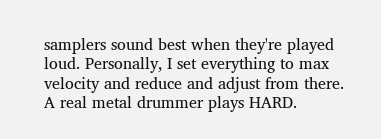samplers sound best when they're played loud. Personally, I set everything to max velocity and reduce and adjust from there. A real metal drummer plays HARD.